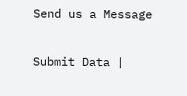Send us a Message

Submit Data |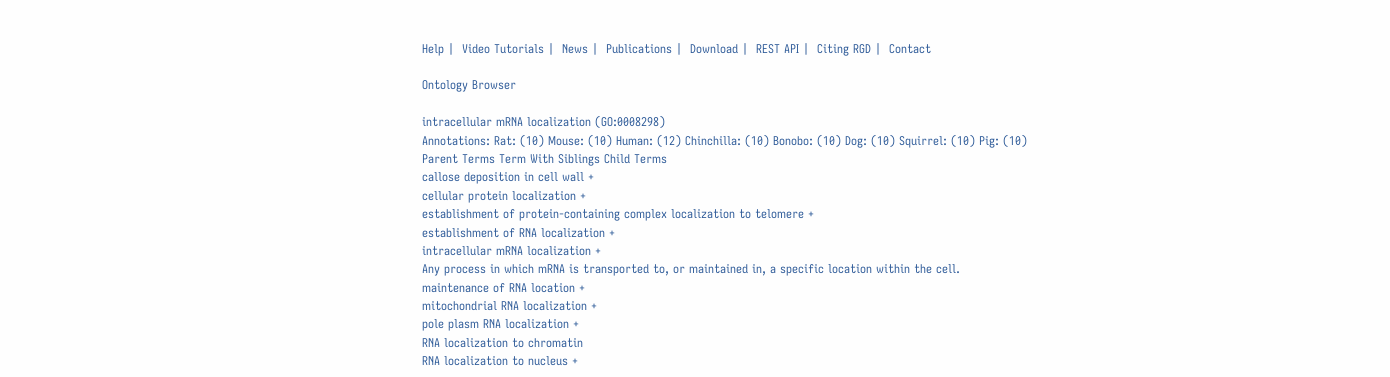Help |  Video Tutorials |  News |  Publications |  Download |  REST API |  Citing RGD |  Contact

Ontology Browser

intracellular mRNA localization (GO:0008298)
Annotations: Rat: (10) Mouse: (10) Human: (12) Chinchilla: (10) Bonobo: (10) Dog: (10) Squirrel: (10) Pig: (10)
Parent Terms Term With Siblings Child Terms
callose deposition in cell wall +
cellular protein localization +
establishment of protein-containing complex localization to telomere +
establishment of RNA localization +
intracellular mRNA localization +
Any process in which mRNA is transported to, or maintained in, a specific location within the cell.
maintenance of RNA location +
mitochondrial RNA localization +
pole plasm RNA localization +
RNA localization to chromatin
RNA localization to nucleus +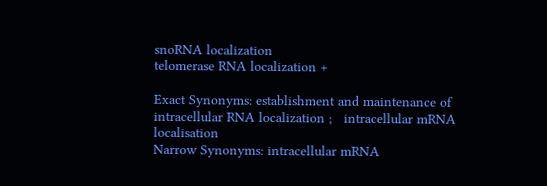snoRNA localization
telomerase RNA localization +

Exact Synonyms: establishment and maintenance of intracellular RNA localization ;   intracellular mRNA localisation
Narrow Synonyms: intracellular mRNA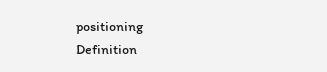positioning
Definition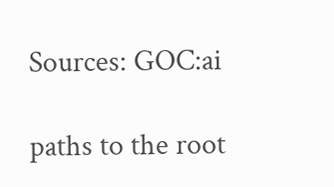Sources: GOC:ai

paths to the root